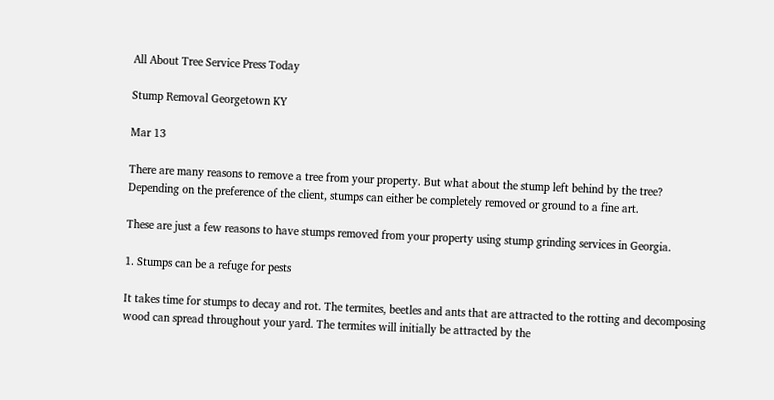All About Tree Service Press Today

Stump Removal Georgetown KY

Mar 13

There are many reasons to remove a tree from your property. But what about the stump left behind by the tree? Depending on the preference of the client, stumps can either be completely removed or ground to a fine art.

These are just a few reasons to have stumps removed from your property using stump grinding services in Georgia.

1. Stumps can be a refuge for pests

It takes time for stumps to decay and rot. The termites, beetles and ants that are attracted to the rotting and decomposing wood can spread throughout your yard. The termites will initially be attracted by the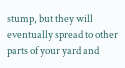stump, but they will eventually spread to other parts of your yard and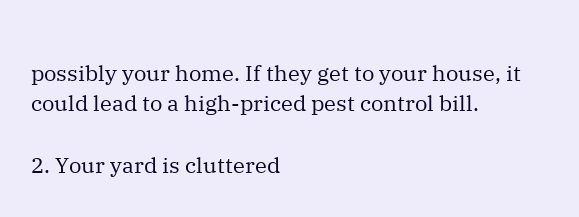possibly your home. If they get to your house, it could lead to a high-priced pest control bill.

2. Your yard is cluttered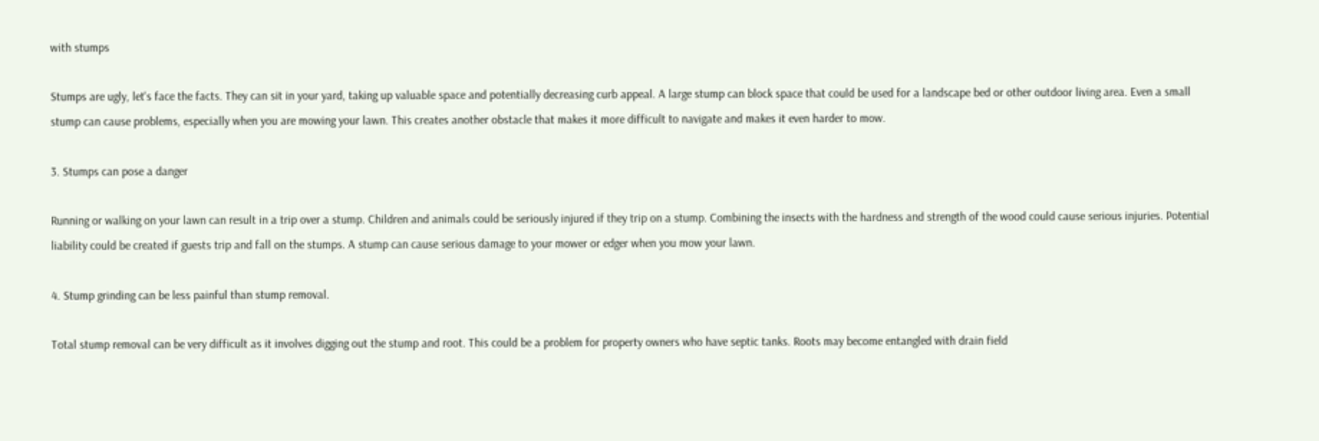with stumps

Stumps are ugly, let's face the facts. They can sit in your yard, taking up valuable space and potentially decreasing curb appeal. A large stump can block space that could be used for a landscape bed or other outdoor living area. Even a small stump can cause problems, especially when you are mowing your lawn. This creates another obstacle that makes it more difficult to navigate and makes it even harder to mow.

3. Stumps can pose a danger

Running or walking on your lawn can result in a trip over a stump. Children and animals could be seriously injured if they trip on a stump. Combining the insects with the hardness and strength of the wood could cause serious injuries. Potential liability could be created if guests trip and fall on the stumps. A stump can cause serious damage to your mower or edger when you mow your lawn.

4. Stump grinding can be less painful than stump removal.

Total stump removal can be very difficult as it involves digging out the stump and root. This could be a problem for property owners who have septic tanks. Roots may become entangled with drain field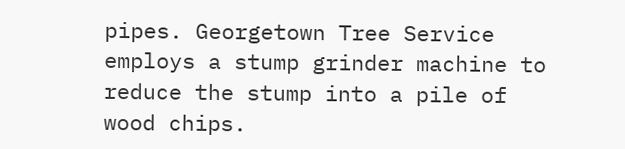pipes. Georgetown Tree Service employs a stump grinder machine to reduce the stump into a pile of wood chips.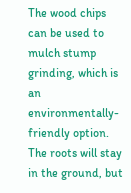The wood chips can be used to mulch stump grinding, which is an environmentally-friendly option. The roots will stay in the ground, but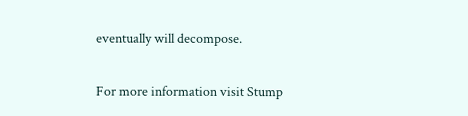eventually will decompose.

For more information visit Stump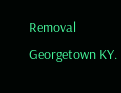Removal Georgetown KY.